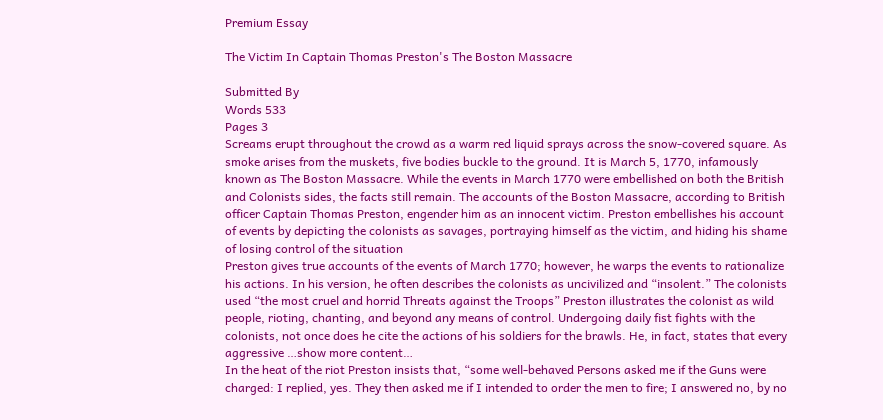Premium Essay

The Victim In Captain Thomas Preston's The Boston Massacre

Submitted By
Words 533
Pages 3
Screams erupt throughout the crowd as a warm red liquid sprays across the snow-covered square. As smoke arises from the muskets, five bodies buckle to the ground. It is March 5, 1770, infamously known as The Boston Massacre. While the events in March 1770 were embellished on both the British and Colonists sides, the facts still remain. The accounts of the Boston Massacre, according to British officer Captain Thomas Preston, engender him as an innocent victim. Preston embellishes his account of events by depicting the colonists as savages, portraying himself as the victim, and hiding his shame of losing control of the situation
Preston gives true accounts of the events of March 1770; however, he warps the events to rationalize his actions. In his version, he often describes the colonists as uncivilized and “insolent.” The colonists used “the most cruel and horrid Threats against the Troops” Preston illustrates the colonist as wild people, rioting, chanting, and beyond any means of control. Undergoing daily fist fights with the colonists, not once does he cite the actions of his soldiers for the brawls. He, in fact, states that every aggressive …show more content…
In the heat of the riot Preston insists that, “some well-behaved Persons asked me if the Guns were charged: I replied, yes. They then asked me if I intended to order the men to fire; I answered no, by no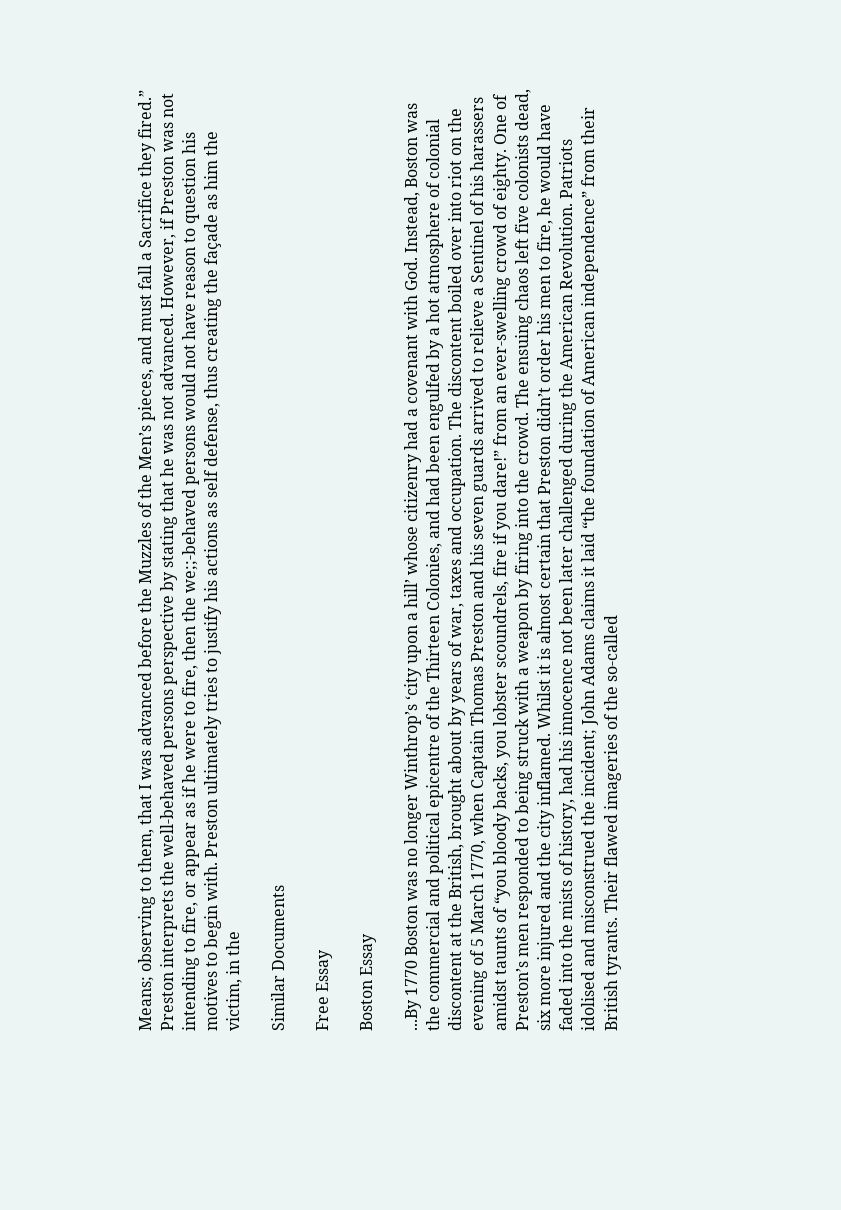Means; observing to them, that I was advanced before the Muzzles of the Men’s pieces, and must fall a Sacrifice they fired.” Preston interprets the well-behaved persons perspective by stating that he was not advanced. However, if Preston was not intending to fire, or appear as if he were to fire, then the we;;-behaved persons would not have reason to question his motives to begin with. Preston ultimately tries to justify his actions as self defense, thus creating the façade as him the victim, in the

Similar Documents

Free Essay

Boston Essay

...By 1770 Boston was no longer Winthrop’s ‘city upon a hill’ whose citizenry had a covenant with God. Instead, Boston was the commercial and political epicentre of the Thirteen Colonies, and had been engulfed by a hot atmosphere of colonial discontent at the British, brought about by years of war, taxes and occupation. The discontent boiled over into riot on the evening of 5 March 1770, when Captain Thomas Preston and his seven guards arrived to relieve a Sentinel of his harassers amidst taunts of “you bloody backs, you lobster scoundrels, fire if you dare!” from an ever-swelling crowd of eighty. One of Preston’s men responded to being struck with a weapon by firing into the crowd. The ensuing chaos left five colonists dead, six more injured and the city inflamed. Whilst it is almost certain that Preston didn’t order his men to fire, he would have faded into the mists of history, had his innocence not been later challenged during the American Revolution. Patriots idolised and misconstrued the incident; John Adams claims it laid “the foundation of American independence” from their British tyrants. Their flawed imageries of the so-called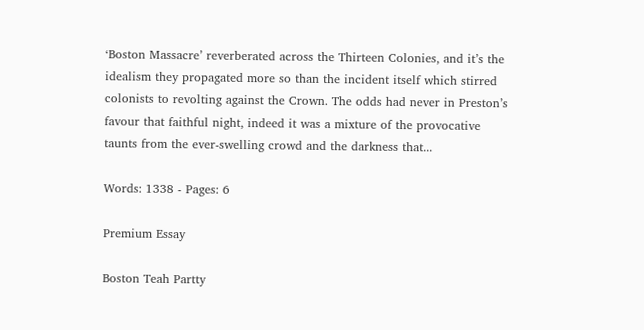‘Boston Massacre’ reverberated across the Thirteen Colonies, and it’s the idealism they propagated more so than the incident itself which stirred colonists to revolting against the Crown. The odds had never in Preston’s favour that faithful night, indeed it was a mixture of the provocative taunts from the ever-swelling crowd and the darkness that...

Words: 1338 - Pages: 6

Premium Essay

Boston Teah Partty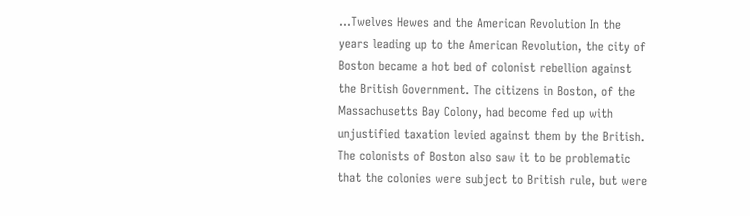...Twelves Hewes and the American Revolution In the years leading up to the American Revolution, the city of Boston became a hot bed of colonist rebellion against the British Government. The citizens in Boston, of the Massachusetts Bay Colony, had become fed up with unjustified taxation levied against them by the British. The colonists of Boston also saw it to be problematic that the colonies were subject to British rule, but were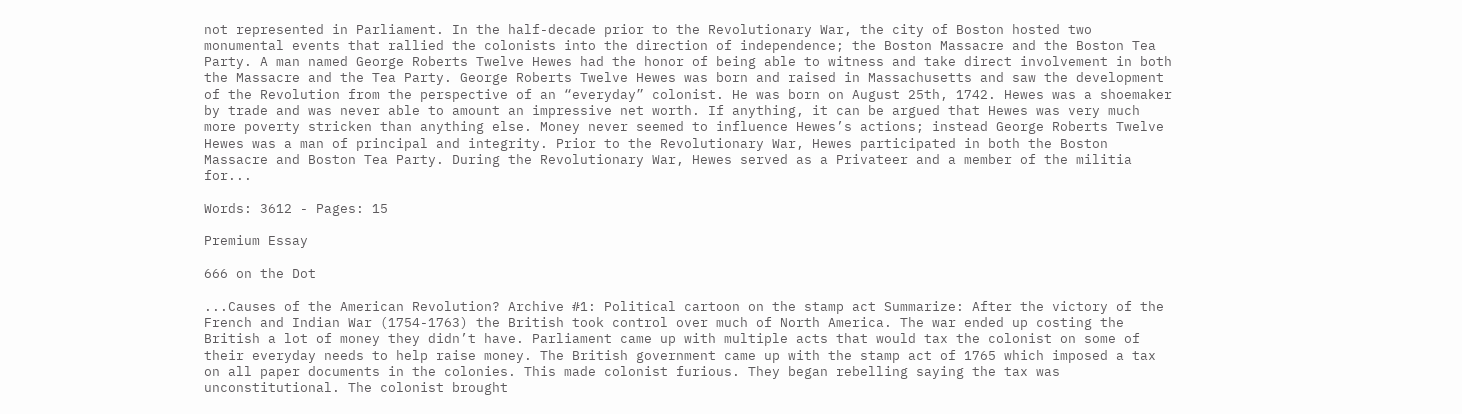not represented in Parliament. In the half-decade prior to the Revolutionary War, the city of Boston hosted two monumental events that rallied the colonists into the direction of independence; the Boston Massacre and the Boston Tea Party. A man named George Roberts Twelve Hewes had the honor of being able to witness and take direct involvement in both the Massacre and the Tea Party. George Roberts Twelve Hewes was born and raised in Massachusetts and saw the development of the Revolution from the perspective of an “everyday” colonist. He was born on August 25th, 1742. Hewes was a shoemaker by trade and was never able to amount an impressive net worth. If anything, it can be argued that Hewes was very much more poverty stricken than anything else. Money never seemed to influence Hewes’s actions; instead George Roberts Twelve Hewes was a man of principal and integrity. Prior to the Revolutionary War, Hewes participated in both the Boston Massacre and Boston Tea Party. During the Revolutionary War, Hewes served as a Privateer and a member of the militia for...

Words: 3612 - Pages: 15

Premium Essay

666 on the Dot

...Causes of the American Revolution? Archive #1: Political cartoon on the stamp act Summarize: After the victory of the French and Indian War (1754-1763) the British took control over much of North America. The war ended up costing the British a lot of money they didn’t have. Parliament came up with multiple acts that would tax the colonist on some of their everyday needs to help raise money. The British government came up with the stamp act of 1765 which imposed a tax on all paper documents in the colonies. This made colonist furious. They began rebelling saying the tax was unconstitutional. The colonist brought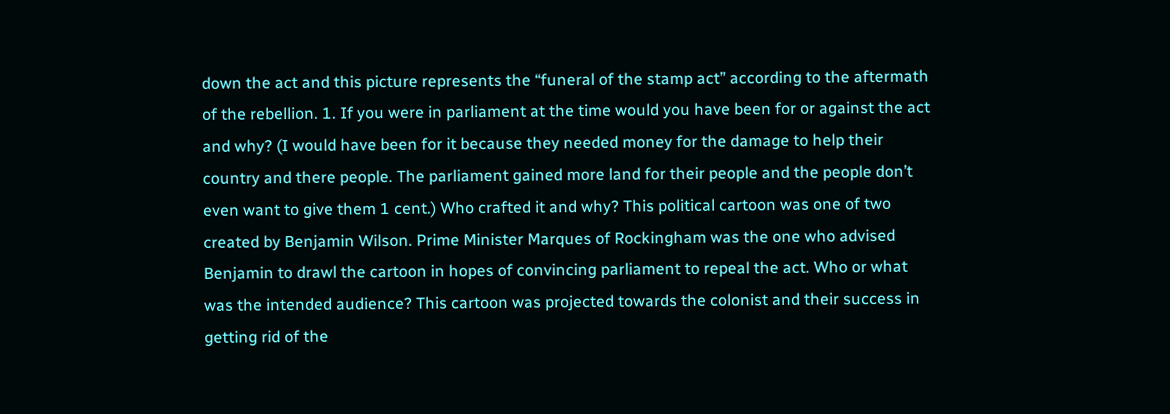down the act and this picture represents the “funeral of the stamp act” according to the aftermath of the rebellion. 1. If you were in parliament at the time would you have been for or against the act and why? (I would have been for it because they needed money for the damage to help their country and there people. The parliament gained more land for their people and the people don’t even want to give them 1 cent.) Who crafted it and why? This political cartoon was one of two created by Benjamin Wilson. Prime Minister Marques of Rockingham was the one who advised Benjamin to drawl the cartoon in hopes of convincing parliament to repeal the act. Who or what was the intended audience? This cartoon was projected towards the colonist and their success in getting rid of the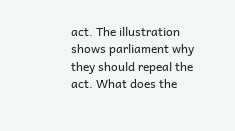act. The illustration shows parliament why they should repeal the act. What does the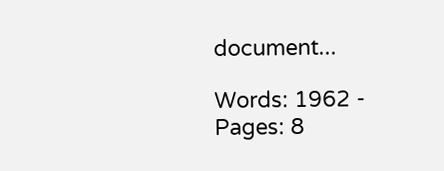document...

Words: 1962 - Pages: 8